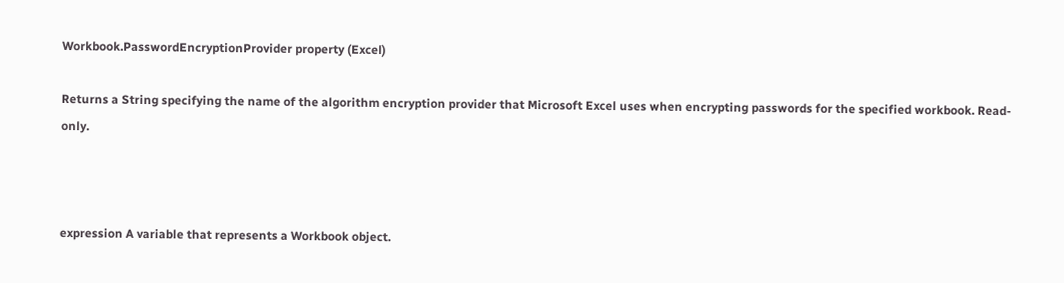Workbook.PasswordEncryptionProvider property (Excel)

Returns a String specifying the name of the algorithm encryption provider that Microsoft Excel uses when encrypting passwords for the specified workbook. Read-only.



expression A variable that represents a Workbook object.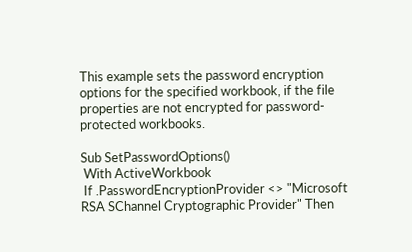This example sets the password encryption options for the specified workbook, if the file properties are not encrypted for password-protected workbooks.

Sub SetPasswordOptions()
 With ActiveWorkbook
 If .PasswordEncryptionProvider <> "Microsoft RSA SChannel Cryptographic Provider" Then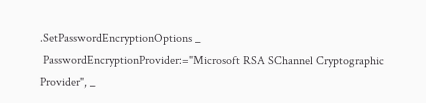.SetPasswordEncryptionOptions _
 PasswordEncryptionProvider:="Microsoft RSA SChannel Cryptographic Provider", _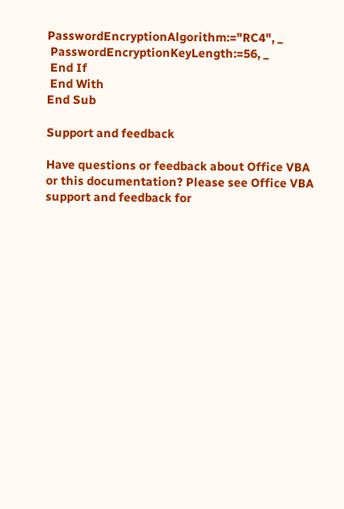PasswordEncryptionAlgorithm:="RC4", _
 PasswordEncryptionKeyLength:=56, _
 End If
 End With
End Sub

Support and feedback

Have questions or feedback about Office VBA or this documentation? Please see Office VBA support and feedback for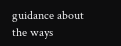guidance about the ways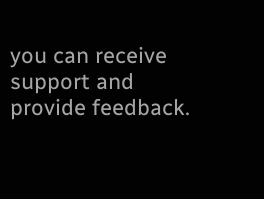you can receive support and provide feedback.